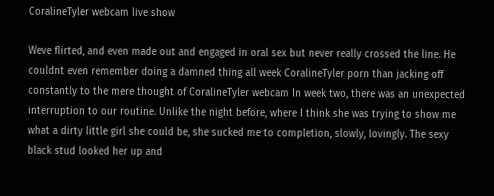CoralineTyler webcam live show

Weve flirted, and even made out and engaged in oral sex but never really crossed the line. He couldnt even remember doing a damned thing all week CoralineTyler porn than jacking off constantly to the mere thought of CoralineTyler webcam In week two, there was an unexpected interruption to our routine. Unlike the night before, where I think she was trying to show me what a dirty little girl she could be, she sucked me to completion, slowly, lovingly. The sexy black stud looked her up and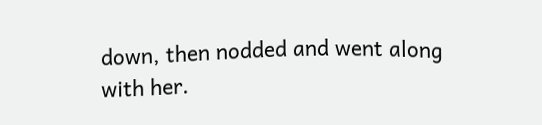down, then nodded and went along with her.